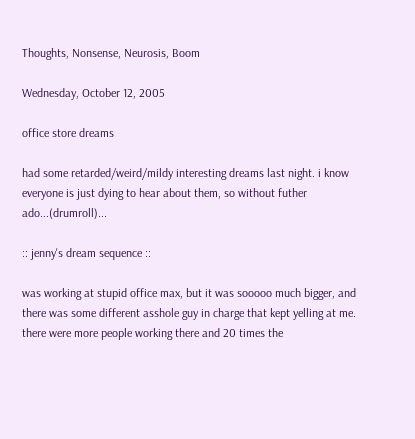Thoughts, Nonsense, Neurosis, Boom

Wednesday, October 12, 2005

office store dreams

had some retarded/weird/mildy interesting dreams last night. i know everyone is just dying to hear about them, so without futher ado...(drumroll)...

:: jenny's dream sequence ::

was working at stupid office max, but it was sooooo much bigger, and there was some different asshole guy in charge that kept yelling at me. there were more people working there and 20 times the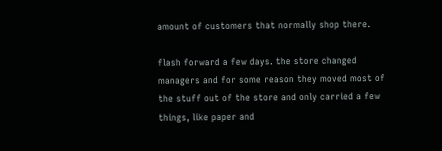amount of customers that normally shop there.

flash forward a few days. the store changed managers and for some reason they moved most of the stuff out of the store and only carried a few things, like paper and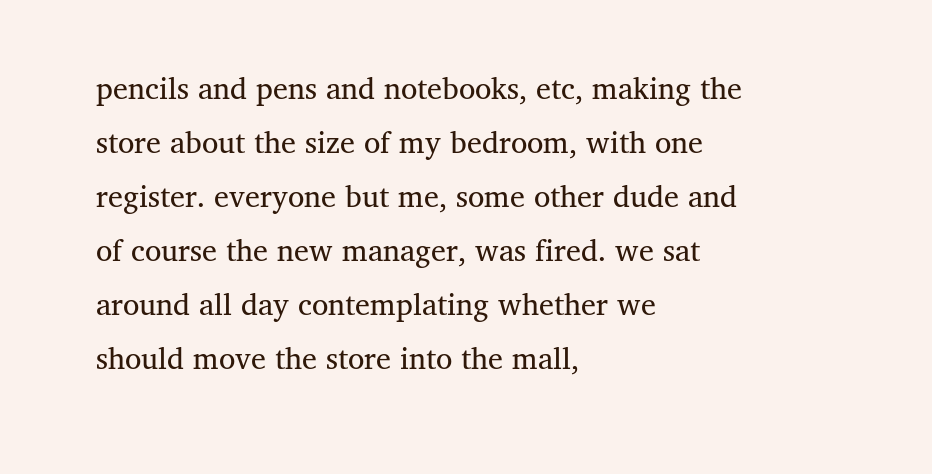pencils and pens and notebooks, etc, making the store about the size of my bedroom, with one register. everyone but me, some other dude and of course the new manager, was fired. we sat around all day contemplating whether we should move the store into the mall,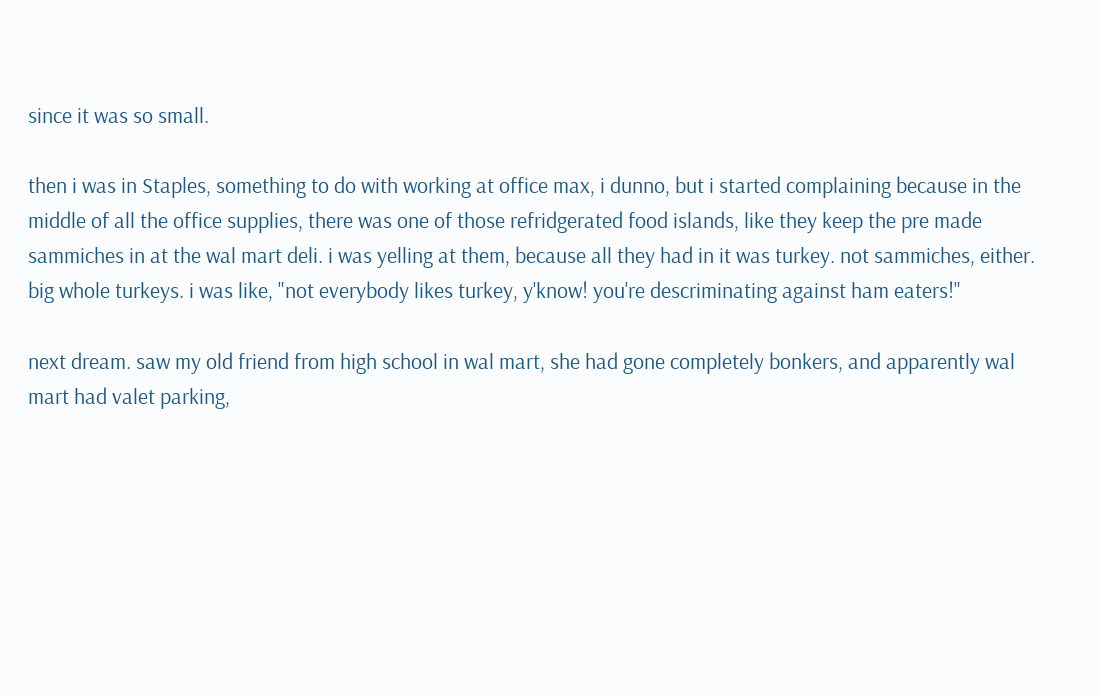since it was so small.

then i was in Staples, something to do with working at office max, i dunno, but i started complaining because in the middle of all the office supplies, there was one of those refridgerated food islands, like they keep the pre made sammiches in at the wal mart deli. i was yelling at them, because all they had in it was turkey. not sammiches, either. big whole turkeys. i was like, "not everybody likes turkey, y'know! you're descriminating against ham eaters!"

next dream. saw my old friend from high school in wal mart, she had gone completely bonkers, and apparently wal mart had valet parking,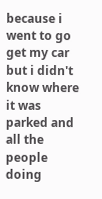because i went to go get my car but i didn't know where it was parked and all the people doing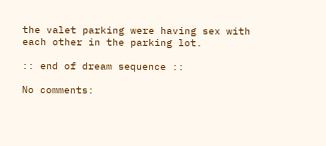the valet parking were having sex with each other in the parking lot.

:: end of dream sequence ::

No comments: